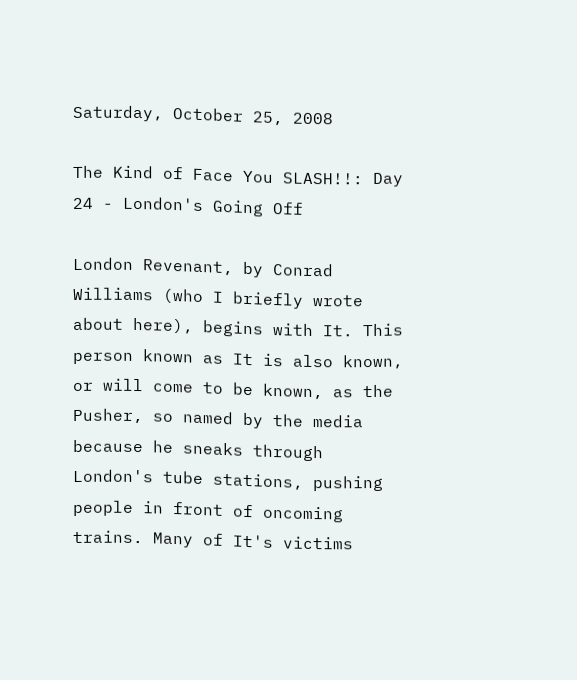Saturday, October 25, 2008

The Kind of Face You SLASH!!: Day 24 - London's Going Off

London Revenant, by Conrad Williams (who I briefly wrote about here), begins with It. This person known as It is also known, or will come to be known, as the Pusher, so named by the media because he sneaks through London's tube stations, pushing people in front of oncoming trains. Many of It's victims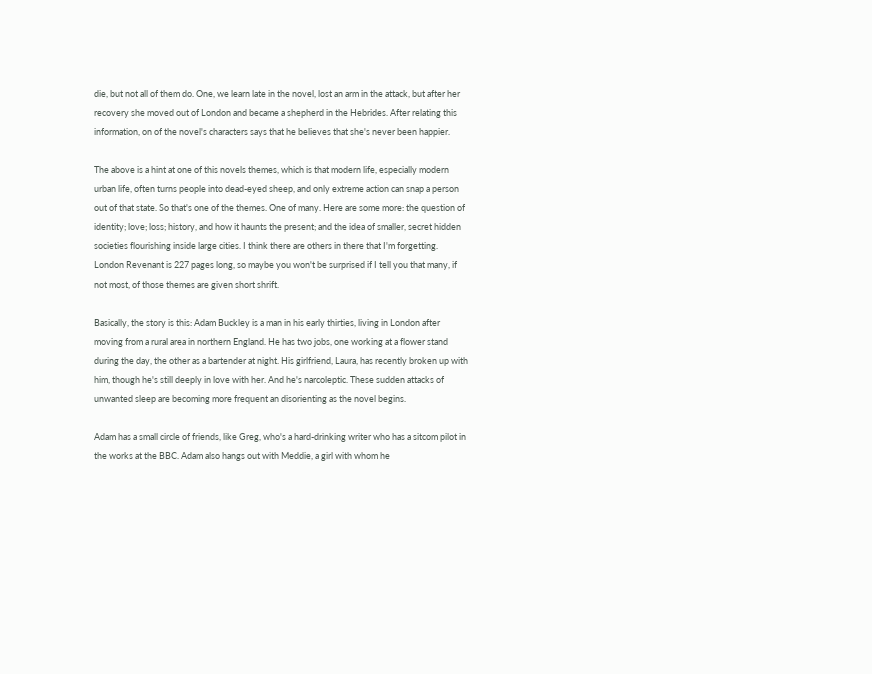die, but not all of them do. One, we learn late in the novel, lost an arm in the attack, but after her recovery she moved out of London and became a shepherd in the Hebrides. After relating this information, on of the novel's characters says that he believes that she's never been happier.

The above is a hint at one of this novels themes, which is that modern life, especially modern urban life, often turns people into dead-eyed sheep, and only extreme action can snap a person out of that state. So that's one of the themes. One of many. Here are some more: the question of identity; love; loss; history, and how it haunts the present; and the idea of smaller, secret hidden societies flourishing inside large cities. I think there are others in there that I'm forgetting. London Revenant is 227 pages long, so maybe you won't be surprised if I tell you that many, if not most, of those themes are given short shrift.

Basically, the story is this: Adam Buckley is a man in his early thirties, living in London after moving from a rural area in northern England. He has two jobs, one working at a flower stand during the day, the other as a bartender at night. His girlfriend, Laura, has recently broken up with him, though he's still deeply in love with her. And he's narcoleptic. These sudden attacks of unwanted sleep are becoming more frequent an disorienting as the novel begins.

Adam has a small circle of friends, like Greg, who's a hard-drinking writer who has a sitcom pilot in the works at the BBC. Adam also hangs out with Meddie, a girl with whom he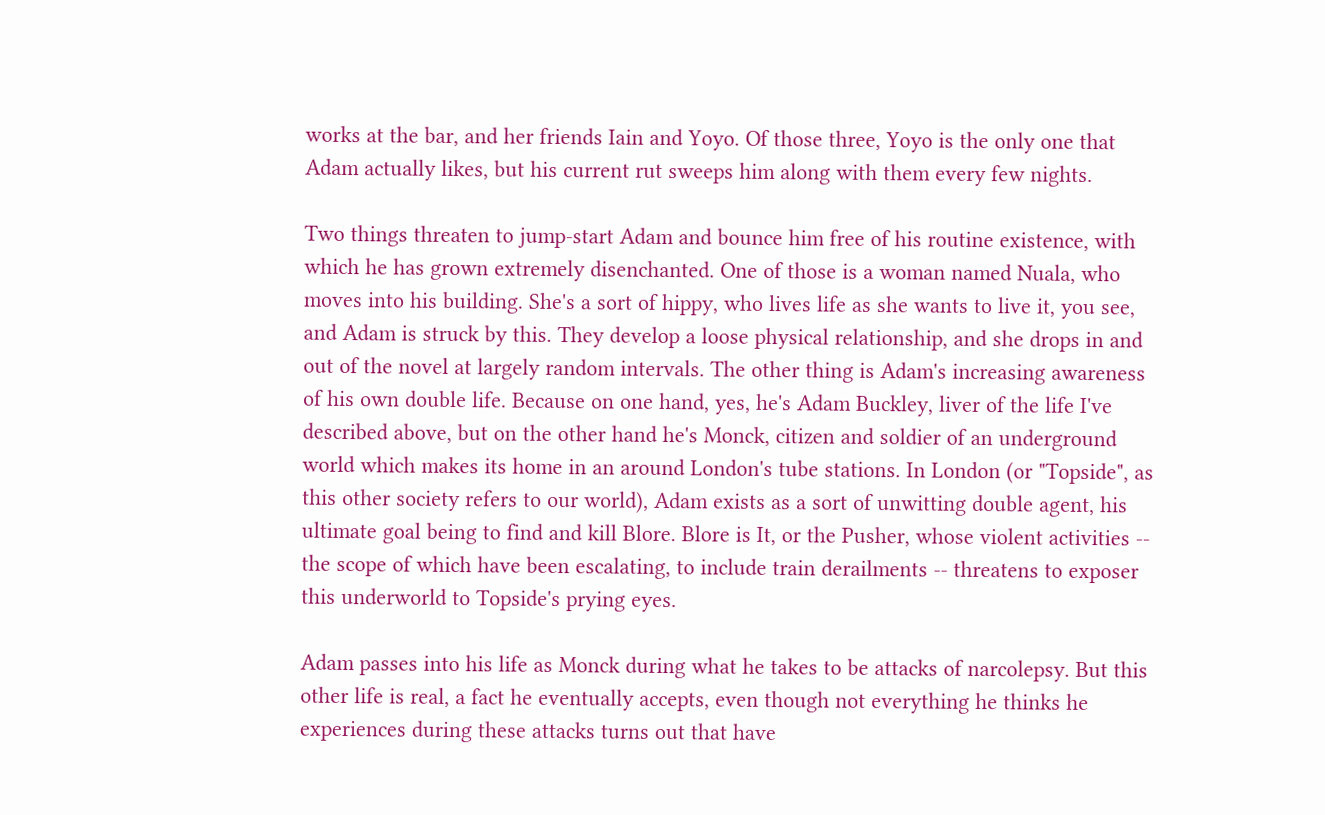works at the bar, and her friends Iain and Yoyo. Of those three, Yoyo is the only one that Adam actually likes, but his current rut sweeps him along with them every few nights.

Two things threaten to jump-start Adam and bounce him free of his routine existence, with which he has grown extremely disenchanted. One of those is a woman named Nuala, who moves into his building. She's a sort of hippy, who lives life as she wants to live it, you see, and Adam is struck by this. They develop a loose physical relationship, and she drops in and out of the novel at largely random intervals. The other thing is Adam's increasing awareness of his own double life. Because on one hand, yes, he's Adam Buckley, liver of the life I've described above, but on the other hand he's Monck, citizen and soldier of an underground world which makes its home in an around London's tube stations. In London (or "Topside", as this other society refers to our world), Adam exists as a sort of unwitting double agent, his ultimate goal being to find and kill Blore. Blore is It, or the Pusher, whose violent activities -- the scope of which have been escalating, to include train derailments -- threatens to exposer this underworld to Topside's prying eyes.

Adam passes into his life as Monck during what he takes to be attacks of narcolepsy. But this other life is real, a fact he eventually accepts, even though not everything he thinks he experiences during these attacks turns out that have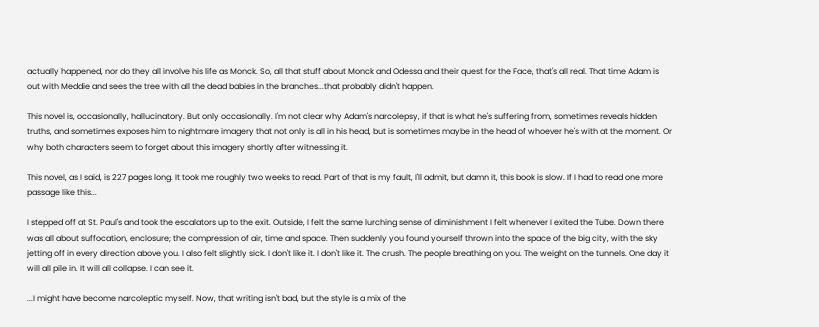actually happened, nor do they all involve his life as Monck. So, all that stuff about Monck and Odessa and their quest for the Face, that's all real. That time Adam is out with Meddie and sees the tree with all the dead babies in the branches...that probably didn't happen.

This novel is, occasionally, hallucinatory. But only occasionally. I'm not clear why Adam's narcolepsy, if that is what he's suffering from, sometimes reveals hidden truths, and sometimes exposes him to nightmare imagery that not only is all in his head, but is sometimes maybe in the head of whoever he's with at the moment. Or why both characters seem to forget about this imagery shortly after witnessing it.

This novel, as I said, is 227 pages long. It took me roughly two weeks to read. Part of that is my fault, I'll admit, but damn it, this book is slow. If I had to read one more passage like this...

I stepped off at St. Paul's and took the escalators up to the exit. Outside, I felt the same lurching sense of diminishment I felt whenever I exited the Tube. Down there was all about suffocation, enclosure; the compression of air, time and space. Then suddenly you found yourself thrown into the space of the big city, with the sky jetting off in every direction above you. I also felt slightly sick. I don't like it. I don't like it. The crush. The people breathing on you. The weight on the tunnels. One day it will all pile in. It will all collapse. I can see it.

...I might have become narcoleptic myself. Now, that writing isn't bad, but the style is a mix of the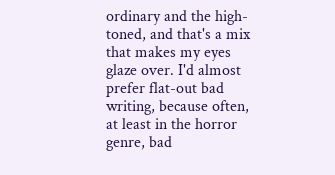ordinary and the high-toned, and that's a mix that makes my eyes glaze over. I'd almost prefer flat-out bad writing, because often, at least in the horror genre, bad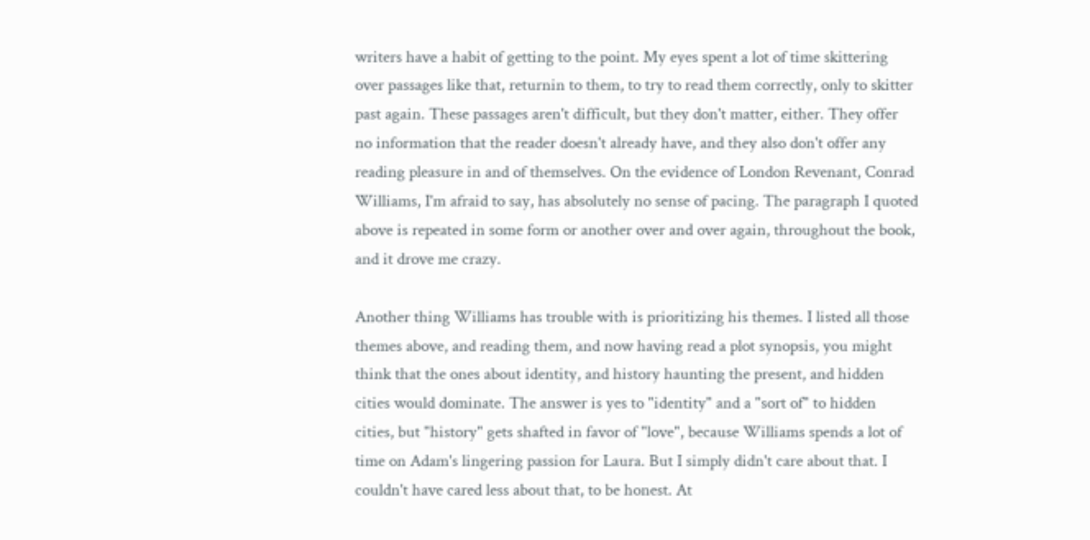writers have a habit of getting to the point. My eyes spent a lot of time skittering over passages like that, returnin to them, to try to read them correctly, only to skitter past again. These passages aren't difficult, but they don't matter, either. They offer no information that the reader doesn't already have, and they also don't offer any reading pleasure in and of themselves. On the evidence of London Revenant, Conrad Williams, I'm afraid to say, has absolutely no sense of pacing. The paragraph I quoted above is repeated in some form or another over and over again, throughout the book, and it drove me crazy.

Another thing Williams has trouble with is prioritizing his themes. I listed all those themes above, and reading them, and now having read a plot synopsis, you might think that the ones about identity, and history haunting the present, and hidden cities would dominate. The answer is yes to "identity" and a "sort of" to hidden cities, but "history" gets shafted in favor of "love", because Williams spends a lot of time on Adam's lingering passion for Laura. But I simply didn't care about that. I couldn't have cared less about that, to be honest. At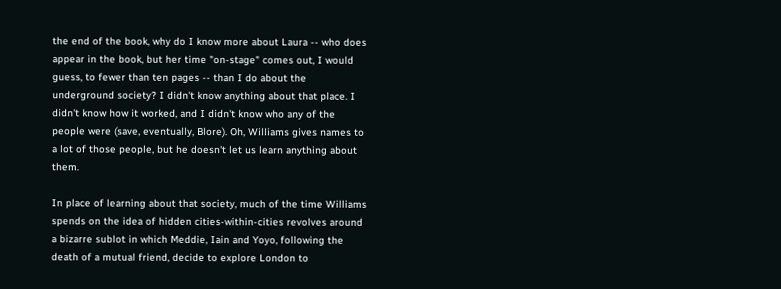the end of the book, why do I know more about Laura -- who does appear in the book, but her time "on-stage" comes out, I would guess, to fewer than ten pages -- than I do about the underground society? I didn't know anything about that place. I didn't know how it worked, and I didn't know who any of the people were (save, eventually, Blore). Oh, Williams gives names to a lot of those people, but he doesn't let us learn anything about them.

In place of learning about that society, much of the time Williams spends on the idea of hidden cities-within-cities revolves around a bizarre sublot in which Meddie, Iain and Yoyo, following the death of a mutual friend, decide to explore London to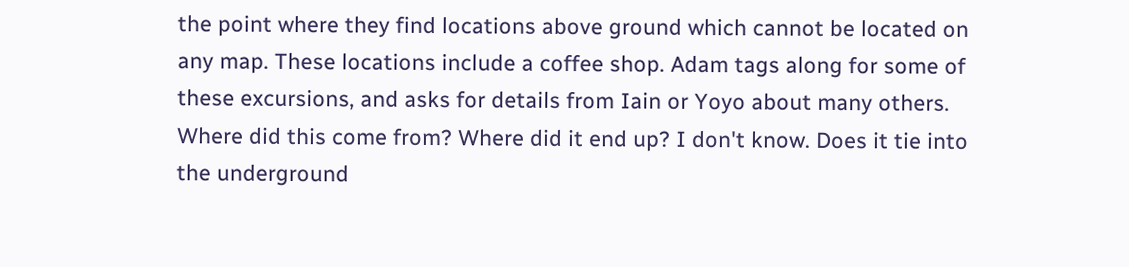the point where they find locations above ground which cannot be located on any map. These locations include a coffee shop. Adam tags along for some of these excursions, and asks for details from Iain or Yoyo about many others. Where did this come from? Where did it end up? I don't know. Does it tie into the underground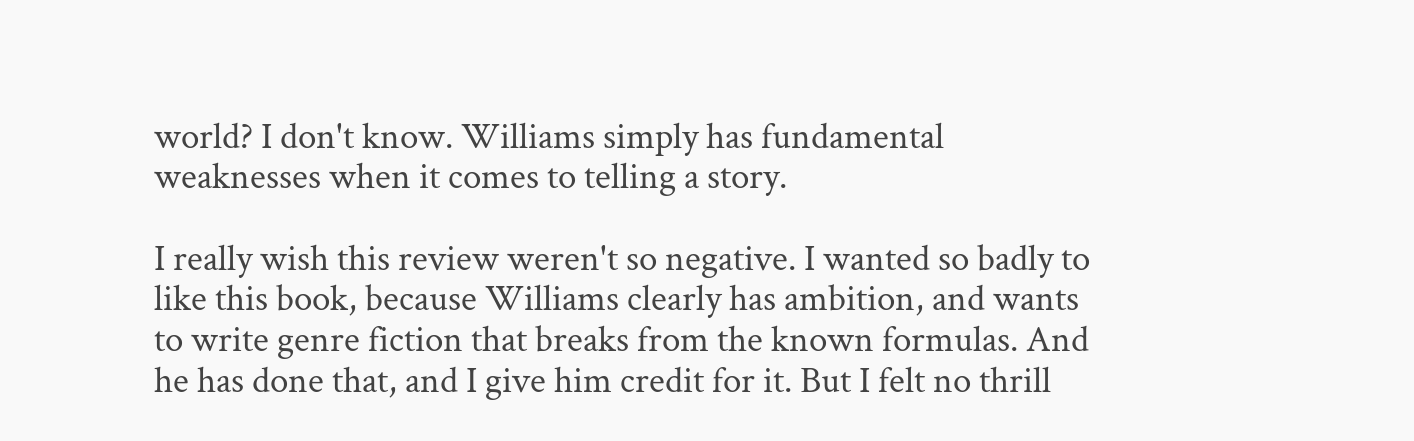world? I don't know. Williams simply has fundamental weaknesses when it comes to telling a story.

I really wish this review weren't so negative. I wanted so badly to like this book, because Williams clearly has ambition, and wants to write genre fiction that breaks from the known formulas. And he has done that, and I give him credit for it. But I felt no thrill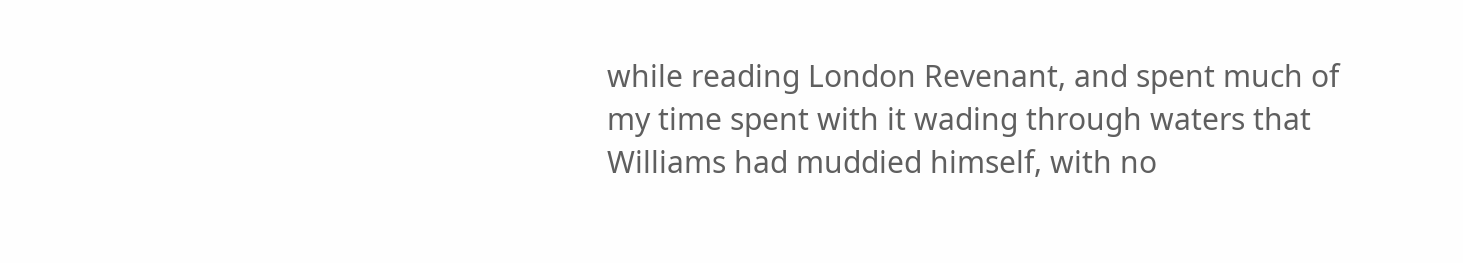while reading London Revenant, and spent much of my time spent with it wading through waters that Williams had muddied himself, with no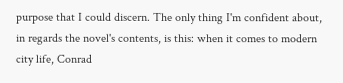purpose that I could discern. The only thing I'm confident about, in regards the novel's contents, is this: when it comes to modern city life, Conrad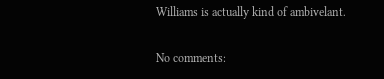Williams is actually kind of ambivelant.

No comments: